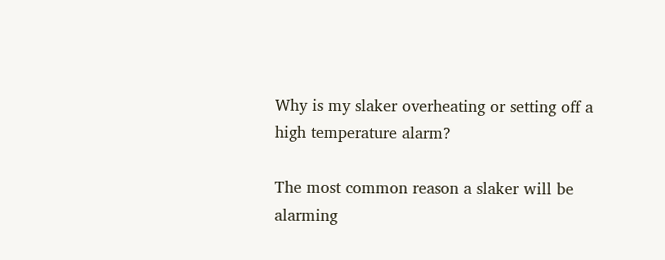Why is my slaker overheating or setting off a high temperature alarm?

The most common reason a slaker will be alarming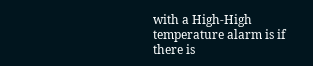with a High-High temperature alarm is if there is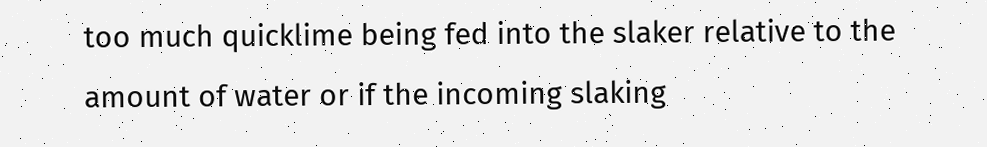too much quicklime being fed into the slaker relative to the amount of water or if the incoming slaking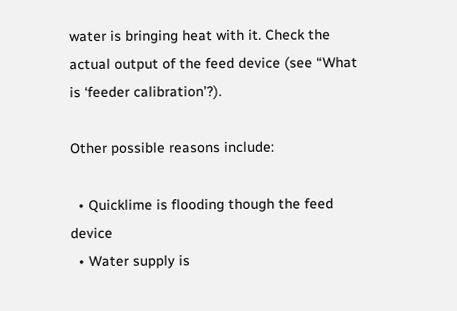water is bringing heat with it. Check the actual output of the feed device (see “What is ‘feeder calibration’?).

Other possible reasons include:

  • Quicklime is flooding though the feed device
  • Water supply is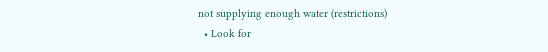not supplying enough water (restrictions)
  • Look for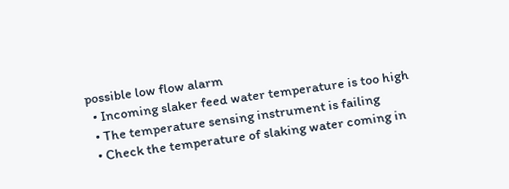possible low flow alarm
  • Incoming slaker feed water temperature is too high
  • The temperature sensing instrument is failing
  • Check the temperature of slaking water coming in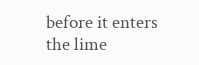before it enters the lime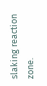slaking reaction zone.